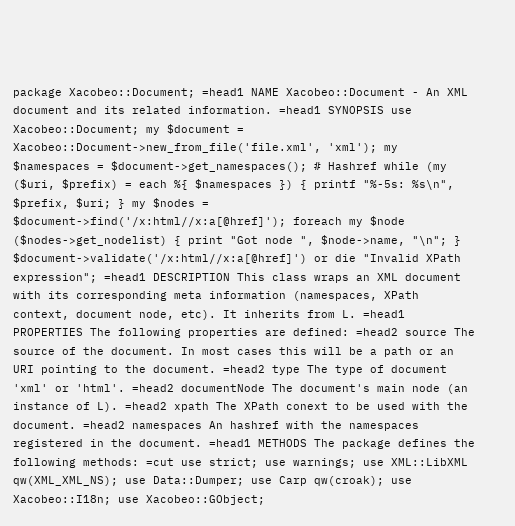package Xacobeo::Document; =head1 NAME Xacobeo::Document - An XML document and its related information. =head1 SYNOPSIS use Xacobeo::Document; my $document = Xacobeo::Document->new_from_file('file.xml', 'xml'); my $namespaces = $document->get_namespaces(); # Hashref while (my ($uri, $prefix) = each %{ $namespaces }) { printf "%-5s: %s\n", $prefix, $uri; } my $nodes = $document->find('/x:html//x:a[@href]'); foreach my $node ($nodes->get_nodelist) { print "Got node ", $node->name, "\n"; } $document->validate('/x:html//x:a[@href]') or die "Invalid XPath expression"; =head1 DESCRIPTION This class wraps an XML document with its corresponding meta information (namespaces, XPath context, document node, etc). It inherits from L. =head1 PROPERTIES The following properties are defined: =head2 source The source of the document. In most cases this will be a path or an URI pointing to the document. =head2 type The type of document 'xml' or 'html'. =head2 documentNode The document's main node (an instance of L). =head2 xpath The XPath conext to be used with the document. =head2 namespaces An hashref with the namespaces registered in the document. =head1 METHODS The package defines the following methods: =cut use strict; use warnings; use XML::LibXML qw(XML_XML_NS); use Data::Dumper; use Carp qw(croak); use Xacobeo::I18n; use Xacobeo::GObject;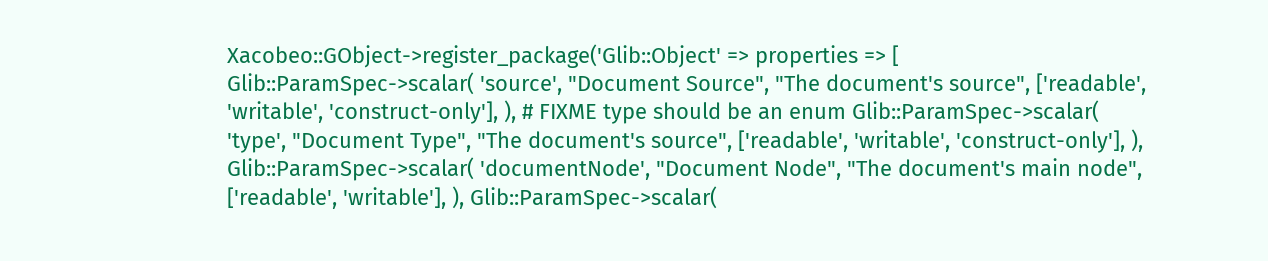Xacobeo::GObject->register_package('Glib::Object' => properties => [ Glib::ParamSpec->scalar( 'source', "Document Source", "The document's source", ['readable', 'writable', 'construct-only'], ), # FIXME type should be an enum Glib::ParamSpec->scalar( 'type', "Document Type", "The document's source", ['readable', 'writable', 'construct-only'], ), Glib::ParamSpec->scalar( 'documentNode', "Document Node", "The document's main node", ['readable', 'writable'], ), Glib::ParamSpec->scalar(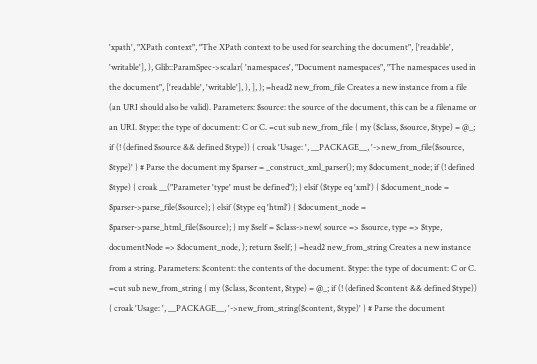'xpath', "XPath context", "The XPath context to be used for searching the document", ['readable', 'writable'], ), Glib::ParamSpec->scalar( 'namespaces', "Document namespaces", "The namespaces used in the document", ['readable', 'writable'], ), ], ); =head2 new_from_file Creates a new instance from a file (an URI should also be valid). Parameters: $source: the source of the document, this can be a filename or an URI. $type: the type of document: C or C. =cut sub new_from_file { my ($class, $source, $type) = @_; if (! (defined $source && defined $type)) { croak 'Usage: ', __PACKAGE__, '->new_from_file($source, $type)' } # Parse the document my $parser = _construct_xml_parser(); my $document_node; if (! defined $type) { croak __("Parameter 'type' must be defined"); } elsif ($type eq 'xml') { $document_node = $parser->parse_file($source); } elsif ($type eq 'html') { $document_node = $parser->parse_html_file($source); } my $self = $class->new( source => $source, type => $type, documentNode => $document_node, ); return $self; } =head2 new_from_string Creates a new instance from a string. Parameters: $content: the contents of the document. $type: the type of document: C or C. =cut sub new_from_string { my ($class, $content, $type) = @_; if (! (defined $content && defined $type)) { croak 'Usage: ', __PACKAGE__, '->new_from_string($content, $type)' } # Parse the document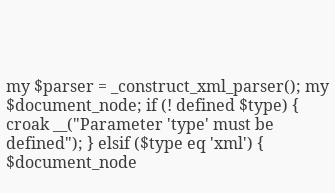my $parser = _construct_xml_parser(); my $document_node; if (! defined $type) { croak __("Parameter 'type' must be defined"); } elsif ($type eq 'xml') { $document_node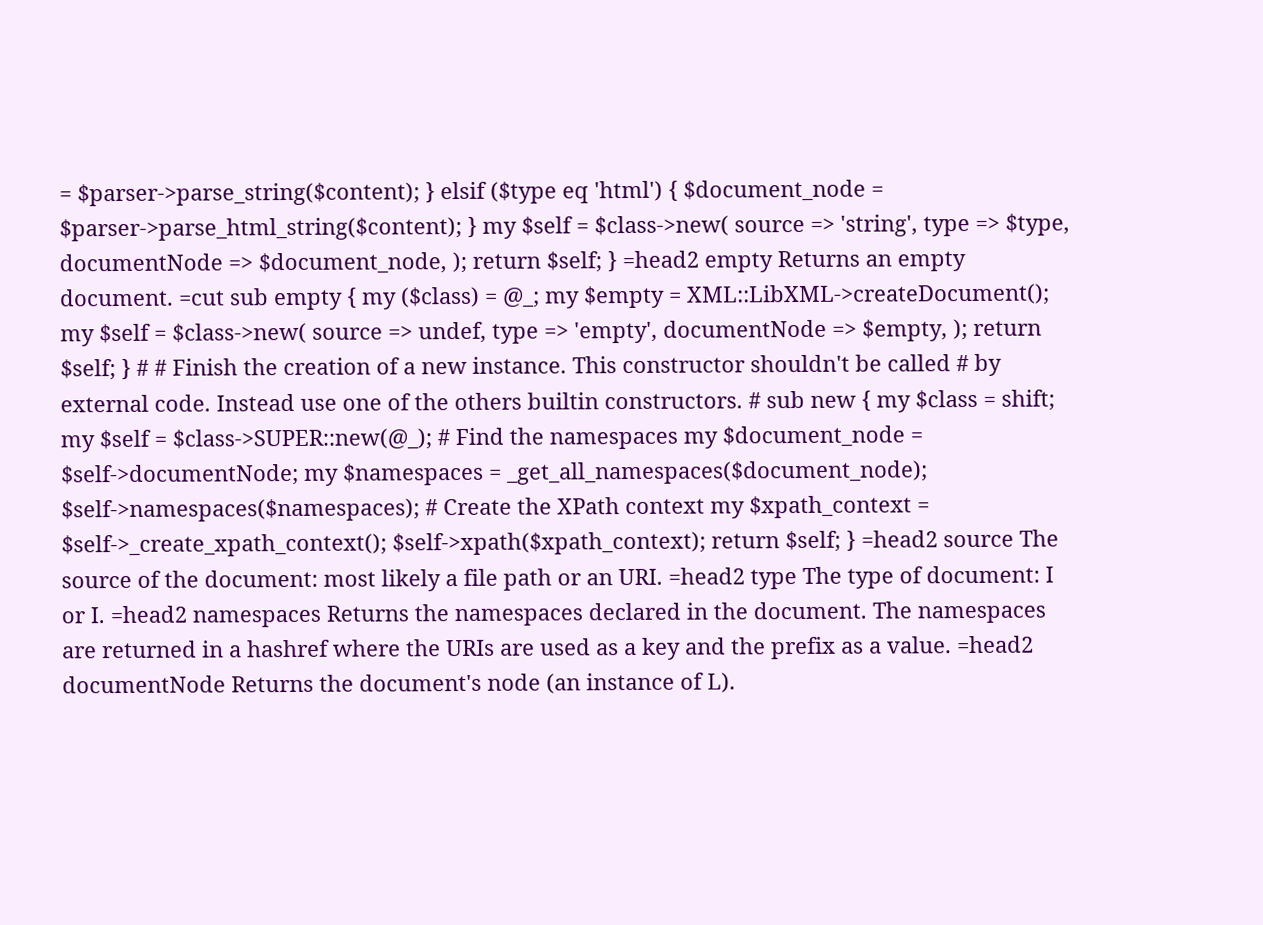= $parser->parse_string($content); } elsif ($type eq 'html') { $document_node = $parser->parse_html_string($content); } my $self = $class->new( source => 'string', type => $type, documentNode => $document_node, ); return $self; } =head2 empty Returns an empty document. =cut sub empty { my ($class) = @_; my $empty = XML::LibXML->createDocument(); my $self = $class->new( source => undef, type => 'empty', documentNode => $empty, ); return $self; } # # Finish the creation of a new instance. This constructor shouldn't be called # by external code. Instead use one of the others builtin constructors. # sub new { my $class = shift; my $self = $class->SUPER::new(@_); # Find the namespaces my $document_node = $self->documentNode; my $namespaces = _get_all_namespaces($document_node); $self->namespaces($namespaces); # Create the XPath context my $xpath_context = $self->_create_xpath_context(); $self->xpath($xpath_context); return $self; } =head2 source The source of the document: most likely a file path or an URI. =head2 type The type of document: I or I. =head2 namespaces Returns the namespaces declared in the document. The namespaces are returned in a hashref where the URIs are used as a key and the prefix as a value. =head2 documentNode Returns the document's node (an instance of L).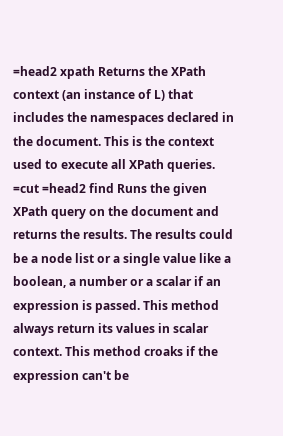=head2 xpath Returns the XPath context (an instance of L) that includes the namespaces declared in the document. This is the context used to execute all XPath queries. =cut =head2 find Runs the given XPath query on the document and returns the results. The results could be a node list or a single value like a boolean, a number or a scalar if an expression is passed. This method always return its values in scalar context. This method croaks if the expression can't be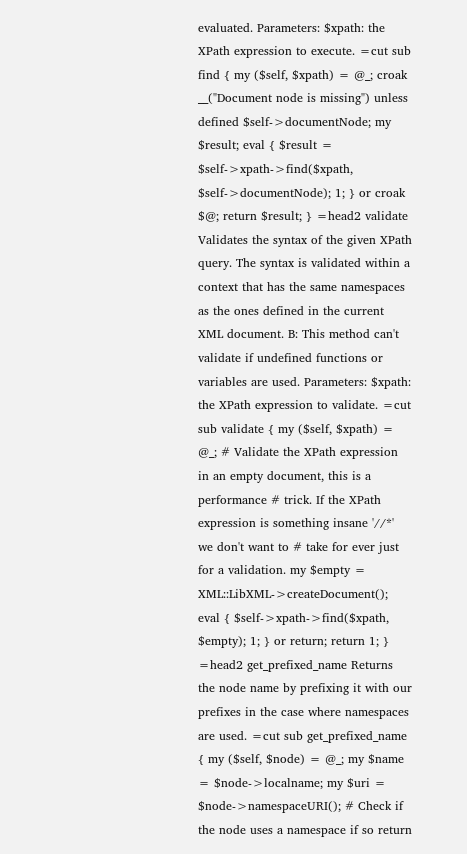evaluated. Parameters: $xpath: the XPath expression to execute. =cut sub find { my ($self, $xpath) = @_; croak __("Document node is missing") unless defined $self->documentNode; my $result; eval { $result = $self->xpath->find($xpath, $self->documentNode); 1; } or croak $@; return $result; } =head2 validate Validates the syntax of the given XPath query. The syntax is validated within a context that has the same namespaces as the ones defined in the current XML document. B: This method can't validate if undefined functions or variables are used. Parameters: $xpath: the XPath expression to validate. =cut sub validate { my ($self, $xpath) = @_; # Validate the XPath expression in an empty document, this is a performance # trick. If the XPath expression is something insane '//*' we don't want to # take for ever just for a validation. my $empty = XML::LibXML->createDocument(); eval { $self->xpath->find($xpath, $empty); 1; } or return; return 1; } =head2 get_prefixed_name Returns the node name by prefixing it with our prefixes in the case where namespaces are used. =cut sub get_prefixed_name { my ($self, $node) = @_; my $name = $node->localname; my $uri = $node->namespaceURI(); # Check if the node uses a namespace if so return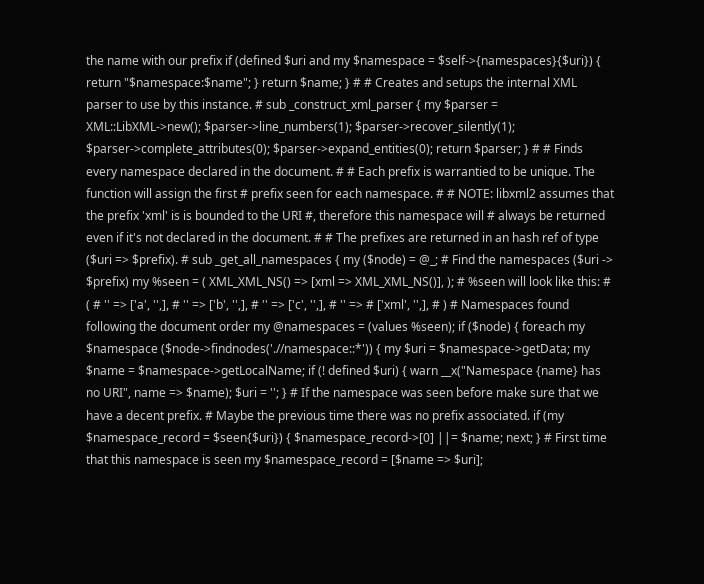the name with our prefix if (defined $uri and my $namespace = $self->{namespaces}{$uri}) { return "$namespace:$name"; } return $name; } # # Creates and setups the internal XML parser to use by this instance. # sub _construct_xml_parser { my $parser = XML::LibXML->new(); $parser->line_numbers(1); $parser->recover_silently(1); $parser->complete_attributes(0); $parser->expand_entities(0); return $parser; } # # Finds every namespace declared in the document. # # Each prefix is warrantied to be unique. The function will assign the first # prefix seen for each namespace. # # NOTE: libxml2 assumes that the prefix 'xml' is is bounded to the URI #, therefore this namespace will # always be returned even if it's not declared in the document. # # The prefixes are returned in an hash ref of type ($uri => $prefix). # sub _get_all_namespaces { my ($node) = @_; # Find the namespaces ($uri -> $prefix) my %seen = ( XML_XML_NS() => [xml => XML_XML_NS()], ); # %seen will look like this: # ( # '' => ['a', '',], # '' => ['b', '',], # '' => ['c', '',], # '' => # ['xml', '',], # ) # Namespaces found following the document order my @namespaces = (values %seen); if ($node) { foreach my $namespace ($node->findnodes('.//namespace::*')) { my $uri = $namespace->getData; my $name = $namespace->getLocalName; if (! defined $uri) { warn __x("Namespace {name} has no URI", name => $name); $uri = ''; } # If the namespace was seen before make sure that we have a decent prefix. # Maybe the previous time there was no prefix associated. if (my $namespace_record = $seen{$uri}) { $namespace_record->[0] ||= $name; next; } # First time that this namespace is seen my $namespace_record = [$name => $uri];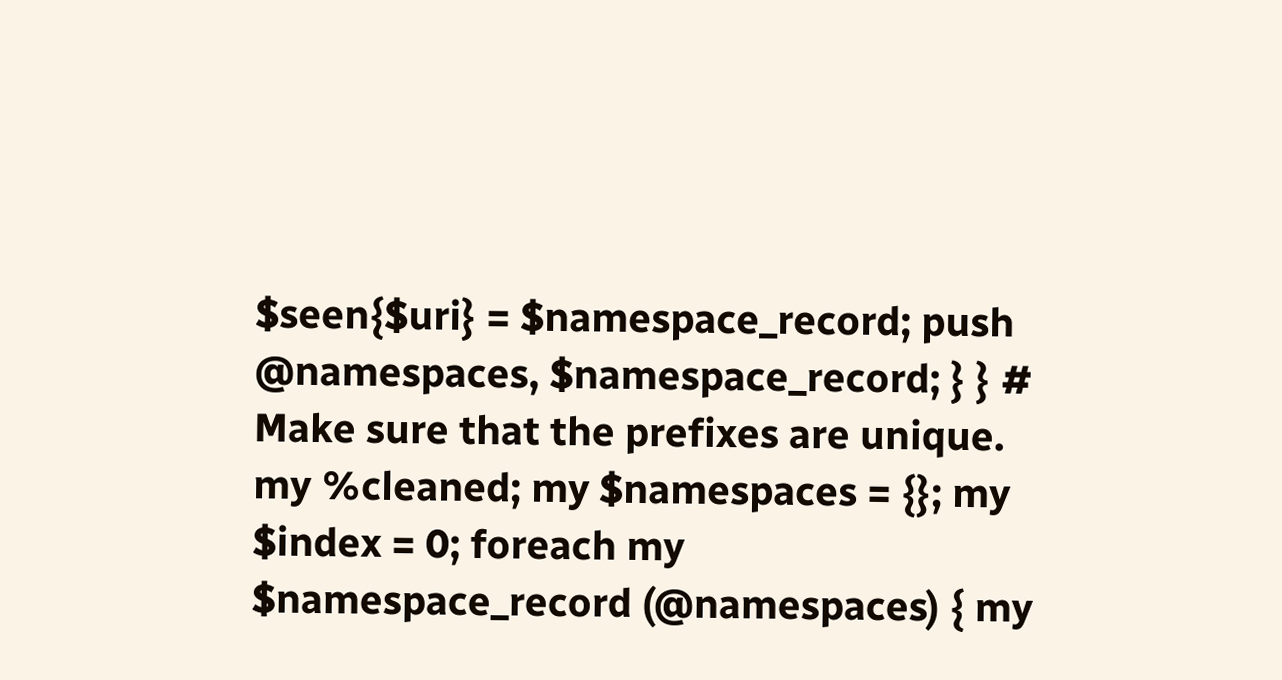$seen{$uri} = $namespace_record; push @namespaces, $namespace_record; } } # Make sure that the prefixes are unique. my %cleaned; my $namespaces = {}; my $index = 0; foreach my $namespace_record (@namespaces) { my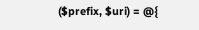($prefix, $uri) = @{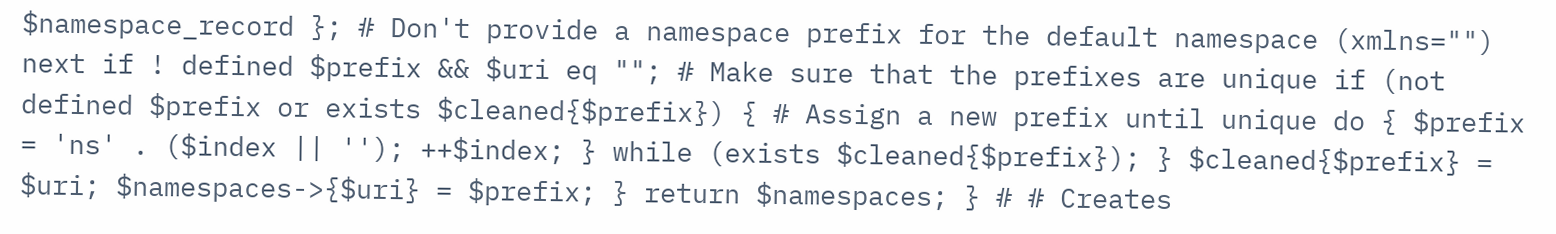$namespace_record }; # Don't provide a namespace prefix for the default namespace (xmlns="") next if ! defined $prefix && $uri eq ""; # Make sure that the prefixes are unique if (not defined $prefix or exists $cleaned{$prefix}) { # Assign a new prefix until unique do { $prefix = 'ns' . ($index || ''); ++$index; } while (exists $cleaned{$prefix}); } $cleaned{$prefix} = $uri; $namespaces->{$uri} = $prefix; } return $namespaces; } # # Creates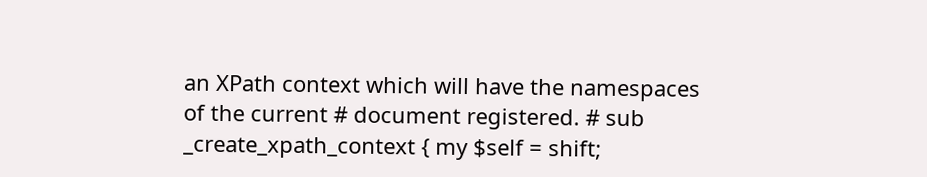an XPath context which will have the namespaces of the current # document registered. # sub _create_xpath_context { my $self = shift;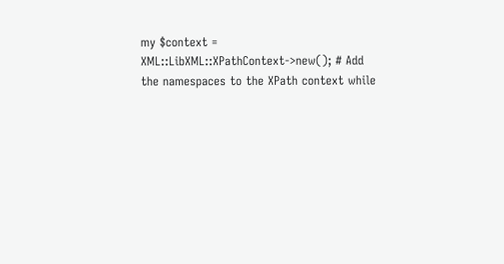my $context = XML::LibXML::XPathContext->new(); # Add the namespaces to the XPath context while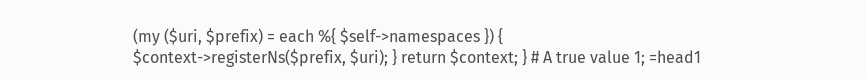(my ($uri, $prefix) = each %{ $self->namespaces }) { $context->registerNs($prefix, $uri); } return $context; } # A true value 1; =head1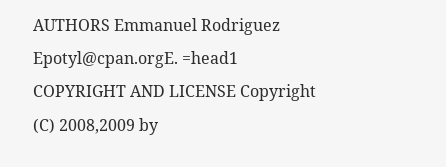AUTHORS Emmanuel Rodriguez Epotyl@cpan.orgE. =head1 COPYRIGHT AND LICENSE Copyright (C) 2008,2009 by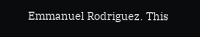Emmanuel Rodriguez. This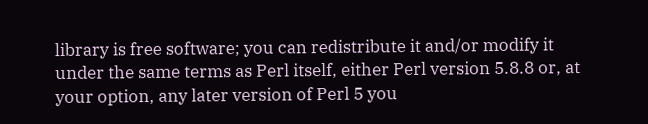library is free software; you can redistribute it and/or modify it under the same terms as Perl itself, either Perl version 5.8.8 or, at your option, any later version of Perl 5 you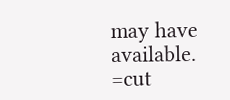may have available. =cut